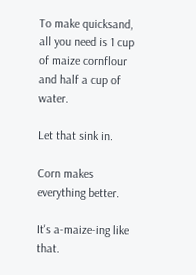To make quicksand, all you need is 1 cup of maize cornflour and half a cup of water.

Let that sink in.

Corn makes everything better.

It's a-maize-ing like that.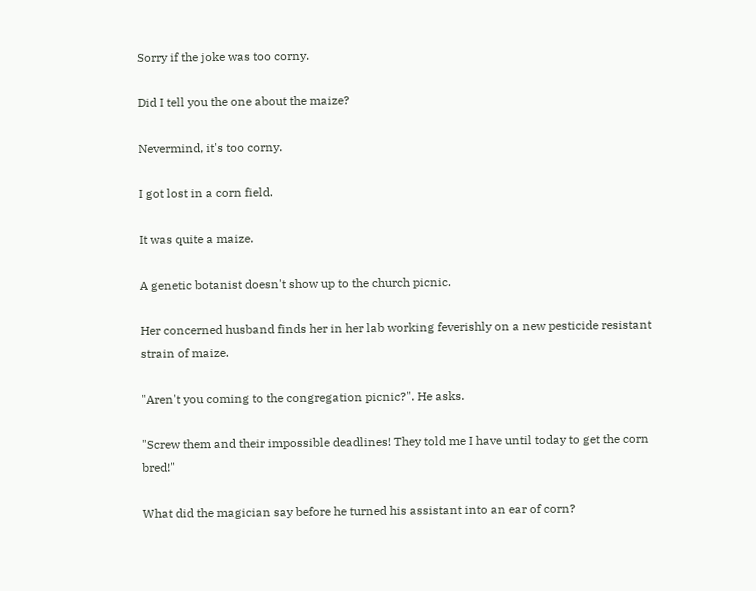Sorry if the joke was too corny.

Did I tell you the one about the maize?

Nevermind, it's too corny.

I got lost in a corn field.

It was quite a maize.

A genetic botanist doesn't show up to the church picnic.

Her concerned husband finds her in her lab working feverishly on a new pesticide resistant strain of maize.

"Aren't you coming to the congregation picnic?". He asks.

"Screw them and their impossible deadlines! They told me I have until today to get the corn bred!"

What did the magician say before he turned his assistant into an ear of corn?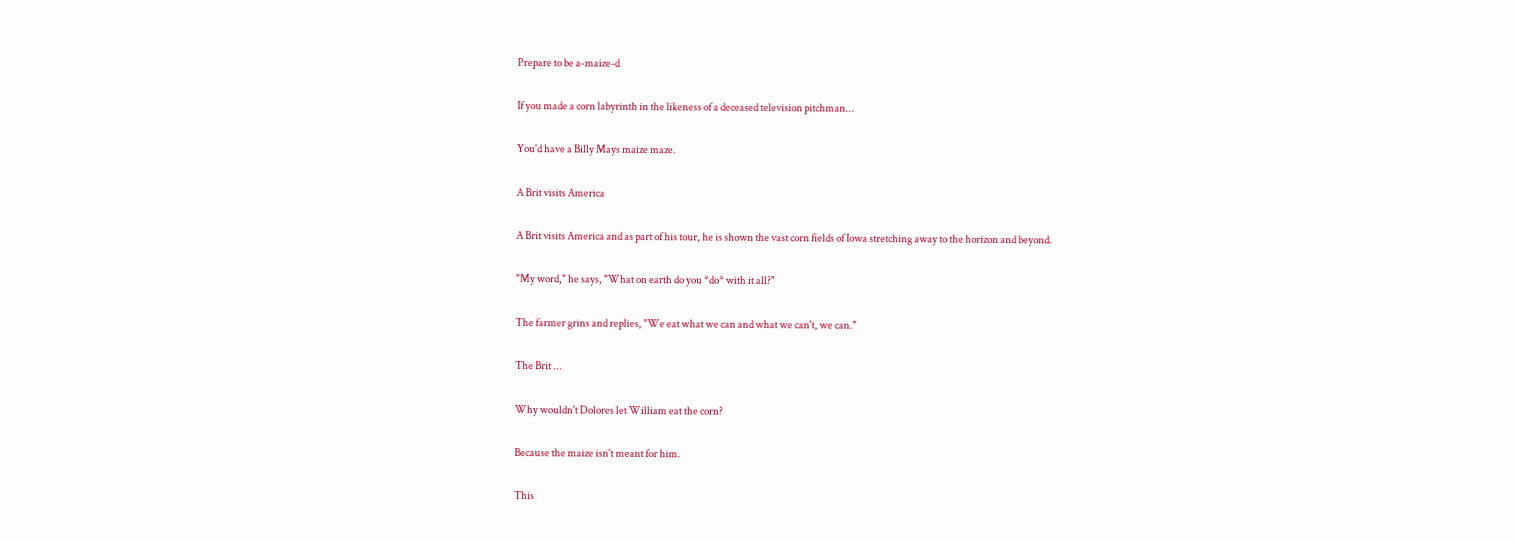Prepare to be a-maize-d

If you made a corn labyrinth in the likeness of a deceased television pitchman...

You'd have a Billy Mays maize maze.

A Brit visits America

A Brit visits America and as part of his tour, he is shown the vast corn fields of Iowa stretching away to the horizon and beyond.

"My word," he says, "What on earth do you *do* with it all?"

The farmer grins and replies, "We eat what we can and what we can't, we can."

The Brit ...

Why wouldn't Dolores let William eat the corn?

Because the maize isn't meant for him.

This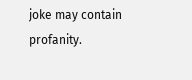joke may contain profanity.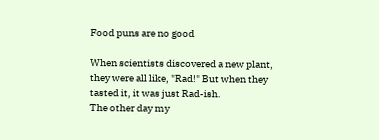Food puns are no good

When scientists discovered a new plant, they were all like, "Rad!" But when they tasted it, it was just Rad-ish.
The other day my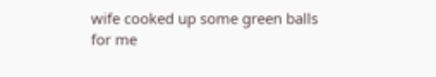wife cooked up some green balls for me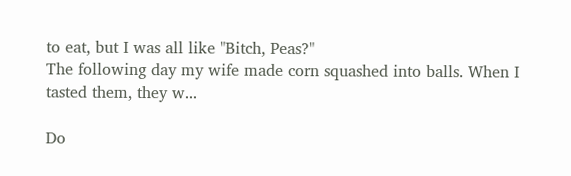to eat, but I was all like "Bitch, Peas?"
The following day my wife made corn squashed into balls. When I tasted them, they w...

Do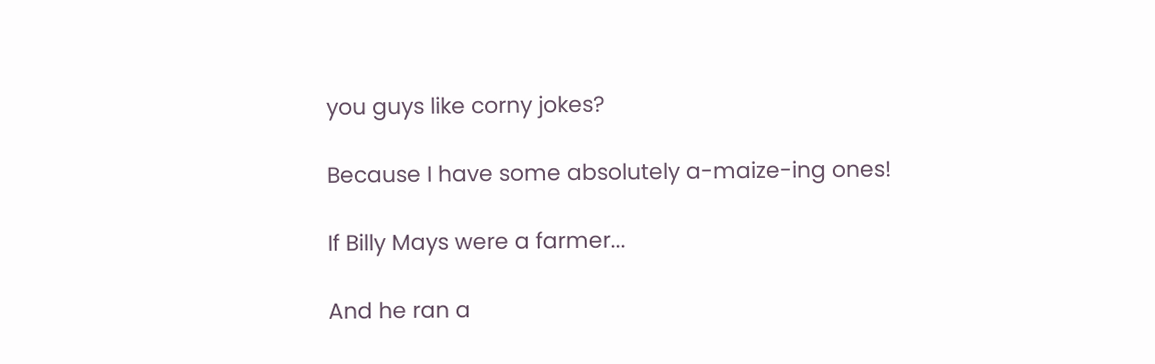you guys like corny jokes?

Because I have some absolutely a-maize-ing ones!

If Billy Mays were a farmer...

And he ran a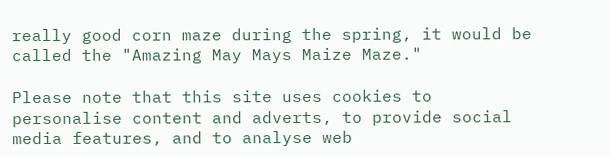really good corn maze during the spring, it would be called the "Amazing May Mays Maize Maze."

Please note that this site uses cookies to personalise content and adverts, to provide social media features, and to analyse web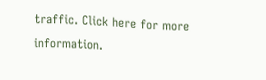traffic. Click here for more information.